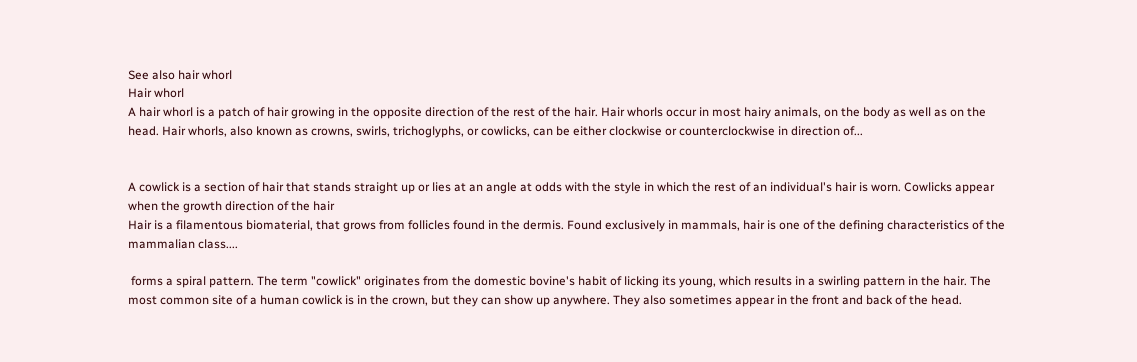See also hair whorl
Hair whorl
A hair whorl is a patch of hair growing in the opposite direction of the rest of the hair. Hair whorls occur in most hairy animals, on the body as well as on the head. Hair whorls, also known as crowns, swirls, trichoglyphs, or cowlicks, can be either clockwise or counterclockwise in direction of...


A cowlick is a section of hair that stands straight up or lies at an angle at odds with the style in which the rest of an individual's hair is worn. Cowlicks appear when the growth direction of the hair
Hair is a filamentous biomaterial, that grows from follicles found in the dermis. Found exclusively in mammals, hair is one of the defining characteristics of the mammalian class....

 forms a spiral pattern. The term "cowlick" originates from the domestic bovine's habit of licking its young, which results in a swirling pattern in the hair. The most common site of a human cowlick is in the crown, but they can show up anywhere. They also sometimes appear in the front and back of the head.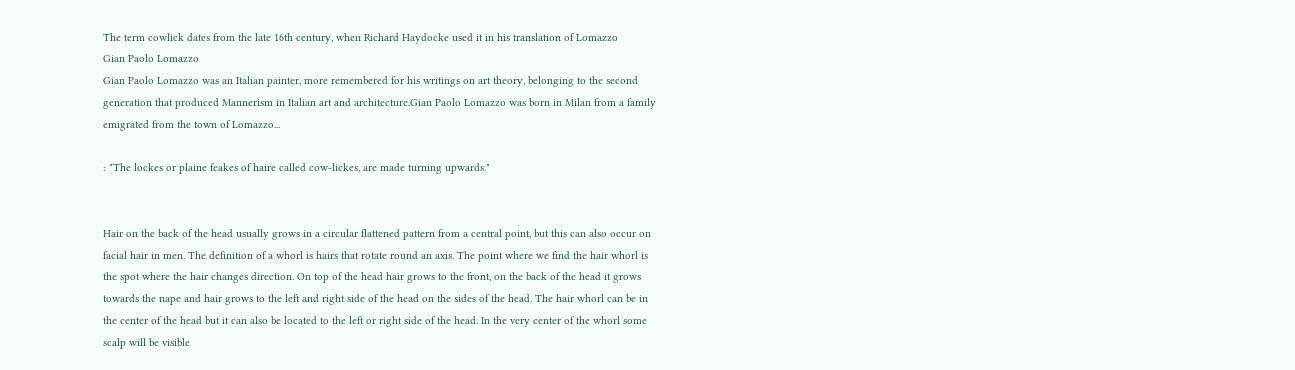The term cowlick dates from the late 16th century, when Richard Haydocke used it in his translation of Lomazzo
Gian Paolo Lomazzo
Gian Paolo Lomazzo was an Italian painter, more remembered for his writings on art theory, belonging to the second generation that produced Mannerism in Italian art and architecture.Gian Paolo Lomazzo was born in Milan from a family emigrated from the town of Lomazzo...

: "The lockes or plaine feakes of haire called cow-lickes, are made turning upwards."


Hair on the back of the head usually grows in a circular flattened pattern from a central point, but this can also occur on facial hair in men. The definition of a whorl is hairs that rotate round an axis. The point where we find the hair whorl is the spot where the hair changes direction. On top of the head hair grows to the front, on the back of the head it grows towards the nape and hair grows to the left and right side of the head on the sides of the head. The hair whorl can be in the center of the head but it can also be located to the left or right side of the head. In the very center of the whorl some scalp will be visible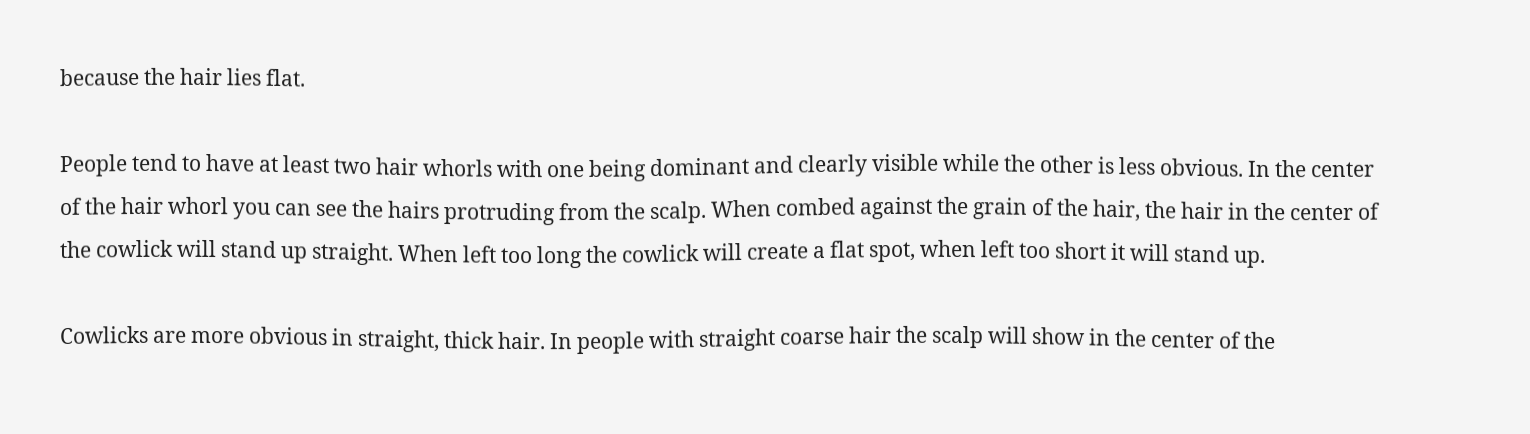because the hair lies flat.

People tend to have at least two hair whorls with one being dominant and clearly visible while the other is less obvious. In the center of the hair whorl you can see the hairs protruding from the scalp. When combed against the grain of the hair, the hair in the center of the cowlick will stand up straight. When left too long the cowlick will create a flat spot, when left too short it will stand up.

Cowlicks are more obvious in straight, thick hair. In people with straight coarse hair the scalp will show in the center of the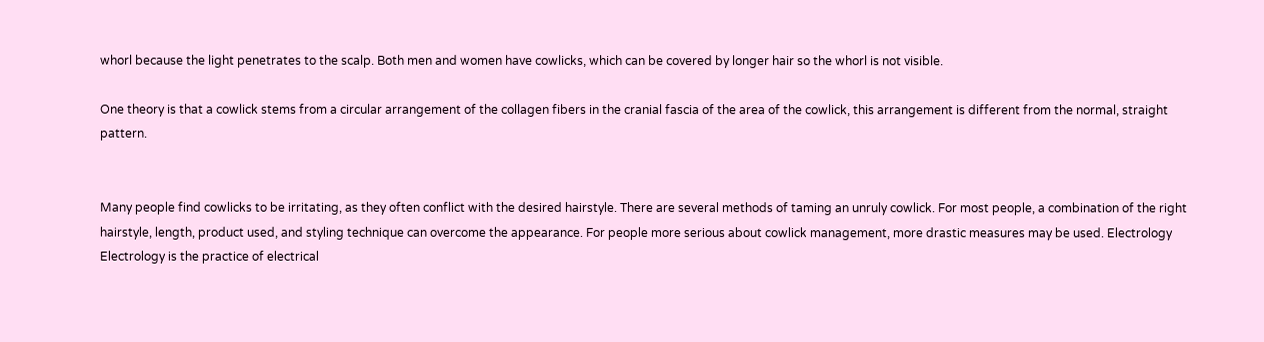whorl because the light penetrates to the scalp. Both men and women have cowlicks, which can be covered by longer hair so the whorl is not visible.

One theory is that a cowlick stems from a circular arrangement of the collagen fibers in the cranial fascia of the area of the cowlick, this arrangement is different from the normal, straight pattern.


Many people find cowlicks to be irritating, as they often conflict with the desired hairstyle. There are several methods of taming an unruly cowlick. For most people, a combination of the right hairstyle, length, product used, and styling technique can overcome the appearance. For people more serious about cowlick management, more drastic measures may be used. Electrology
Electrology is the practice of electrical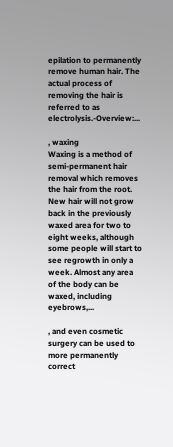epilation to permanently remove human hair. The actual process of removing the hair is referred to as electrolysis.-Overview:...

, waxing
Waxing is a method of semi-permanent hair removal which removes the hair from the root. New hair will not grow back in the previously waxed area for two to eight weeks, although some people will start to see regrowth in only a week. Almost any area of the body can be waxed, including eyebrows,...

, and even cosmetic surgery can be used to more permanently correct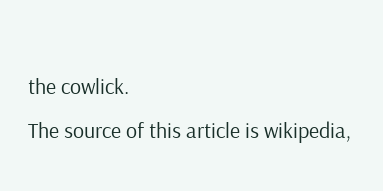the cowlick.
The source of this article is wikipedia,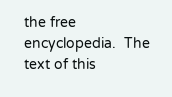the free encyclopedia.  The text of this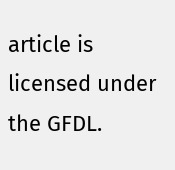article is licensed under the GFDL.